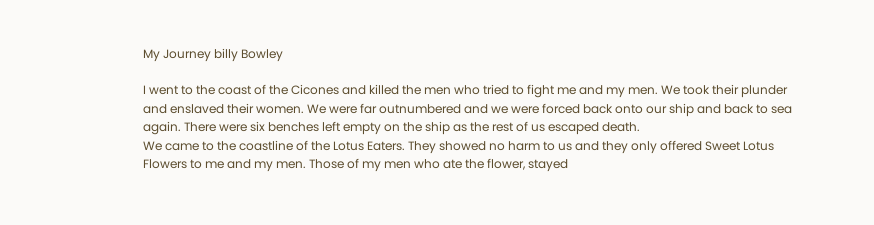My Journey billy Bowley

I went to the coast of the Cicones and killed the men who tried to fight me and my men. We took their plunder and enslaved their women. We were far outnumbered and we were forced back onto our ship and back to sea again. There were six benches left empty on the ship as the rest of us escaped death.
We came to the coastline of the Lotus Eaters. They showed no harm to us and they only offered Sweet Lotus Flowers to me and my men. Those of my men who ate the flower, stayed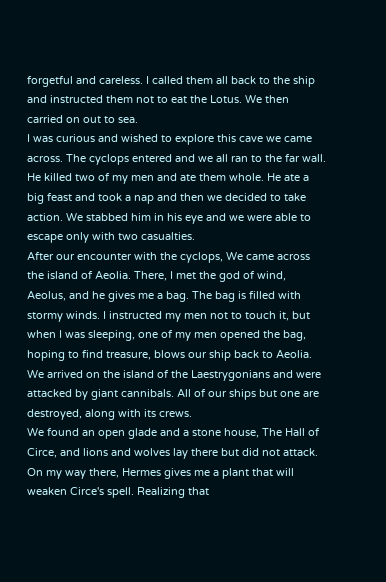forgetful and careless. I called them all back to the ship and instructed them not to eat the Lotus. We then carried on out to sea.
I was curious and wished to explore this cave we came across. The cyclops entered and we all ran to the far wall. He killed two of my men and ate them whole. He ate a big feast and took a nap and then we decided to take action. We stabbed him in his eye and we were able to escape only with two casualties.
After our encounter with the cyclops, We came across the island of Aeolia. There, I met the god of wind, Aeolus, and he gives me a bag. The bag is filled with stormy winds. I instructed my men not to touch it, but when I was sleeping, one of my men opened the bag, hoping to find treasure, blows our ship back to Aeolia.
We arrived on the island of the Laestrygonians and were attacked by giant cannibals. All of our ships but one are destroyed, along with its crews.
We found an open glade and a stone house, The Hall of Circe, and lions and wolves lay there but did not attack. On my way there, Hermes gives me a plant that will weaken Circe's spell. Realizing that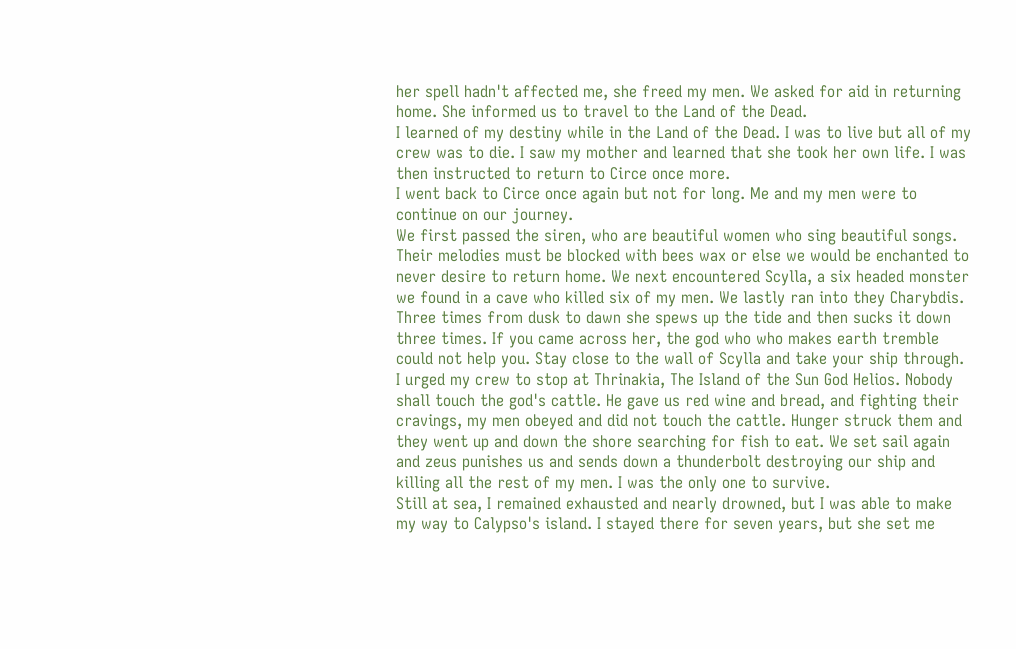her spell hadn't affected me, she freed my men. We asked for aid in returning home. She informed us to travel to the Land of the Dead.
I learned of my destiny while in the Land of the Dead. I was to live but all of my crew was to die. I saw my mother and learned that she took her own life. I was then instructed to return to Circe once more.
I went back to Circe once again but not for long. Me and my men were to continue on our journey.
We first passed the siren, who are beautiful women who sing beautiful songs. Their melodies must be blocked with bees wax or else we would be enchanted to never desire to return home. We next encountered Scylla, a six headed monster we found in a cave who killed six of my men. We lastly ran into they Charybdis. Three times from dusk to dawn she spews up the tide and then sucks it down three times. If you came across her, the god who who makes earth tremble could not help you. Stay close to the wall of Scylla and take your ship through.
I urged my crew to stop at Thrinakia, The Island of the Sun God Helios. Nobody shall touch the god's cattle. He gave us red wine and bread, and fighting their cravings, my men obeyed and did not touch the cattle. Hunger struck them and they went up and down the shore searching for fish to eat. We set sail again and zeus punishes us and sends down a thunderbolt destroying our ship and killing all the rest of my men. I was the only one to survive.
Still at sea, I remained exhausted and nearly drowned, but I was able to make my way to Calypso's island. I stayed there for seven years, but she set me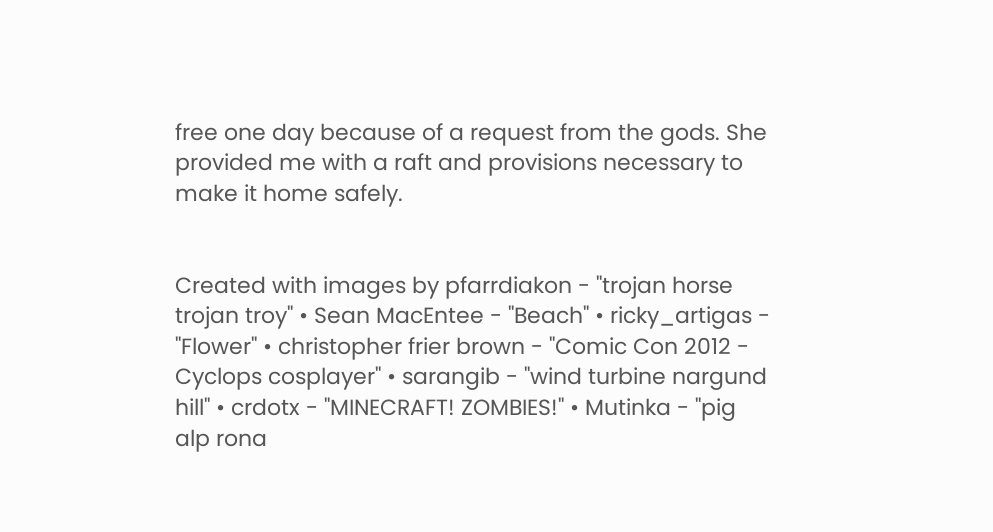free one day because of a request from the gods. She provided me with a raft and provisions necessary to make it home safely.


Created with images by pfarrdiakon - "trojan horse trojan troy" • Sean MacEntee - "Beach" • ricky_artigas - "Flower" • christopher frier brown - "Comic Con 2012 - Cyclops cosplayer" • sarangib - "wind turbine nargund hill" • crdotx - "MINECRAFT! ZOMBIES!" • Mutinka - "pig alp rona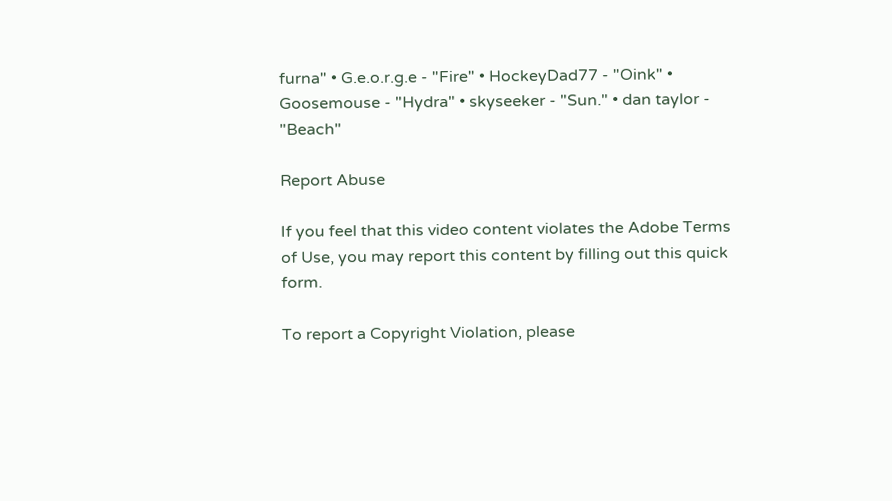furna" • G.e.o.r.g.e - "Fire" • HockeyDad77 - "Oink" • Goosemouse - "Hydra" • skyseeker - "Sun." • dan taylor - "Beach"

Report Abuse

If you feel that this video content violates the Adobe Terms of Use, you may report this content by filling out this quick form.

To report a Copyright Violation, please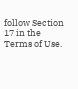follow Section 17 in the Terms of Use.